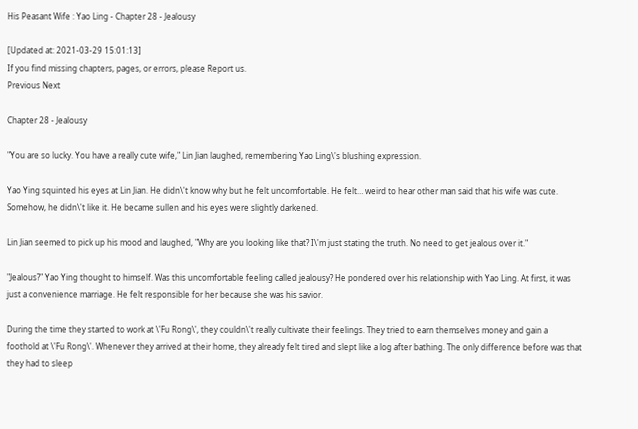His Peasant Wife : Yao Ling - Chapter 28 - Jealousy

[Updated at: 2021-03-29 15:01:13]
If you find missing chapters, pages, or errors, please Report us.
Previous Next

Chapter 28 - Jealousy

"You are so lucky. You have a really cute wife," Lin Jian laughed, remembering Yao Ling\'s blushing expression.

Yao Ying squinted his eyes at Lin Jian. He didn\'t know why but he felt uncomfortable. He felt… weird to hear other man said that his wife was cute. Somehow, he didn\'t like it. He became sullen and his eyes were slightly darkened.

Lin Jian seemed to pick up his mood and laughed, "Why are you looking like that? I\'m just stating the truth. No need to get jealous over it."

"Jealous?" Yao Ying thought to himself. Was this uncomfortable feeling called jealousy? He pondered over his relationship with Yao Ling. At first, it was just a convenience marriage. He felt responsible for her because she was his savior.

During the time they started to work at \'Fu Rong\', they couldn\'t really cultivate their feelings. They tried to earn themselves money and gain a foothold at \'Fu Rong\'. Whenever they arrived at their home, they already felt tired and slept like a log after bathing. The only difference before was that they had to sleep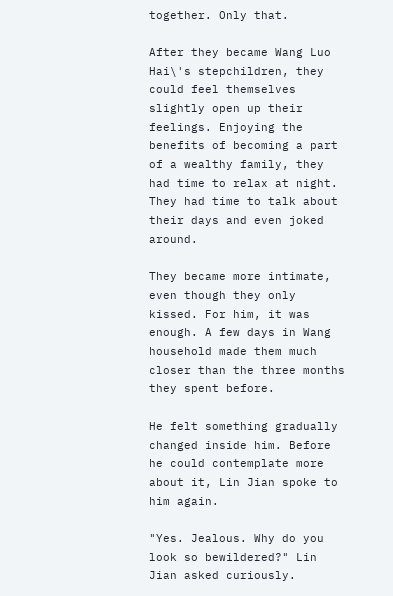together. Only that.

After they became Wang Luo Hai\'s stepchildren, they could feel themselves slightly open up their feelings. Enjoying the benefits of becoming a part of a wealthy family, they had time to relax at night. They had time to talk about their days and even joked around.

They became more intimate, even though they only kissed. For him, it was enough. A few days in Wang household made them much closer than the three months they spent before.

He felt something gradually changed inside him. Before he could contemplate more about it, Lin Jian spoke to him again.

"Yes. Jealous. Why do you look so bewildered?" Lin Jian asked curiously.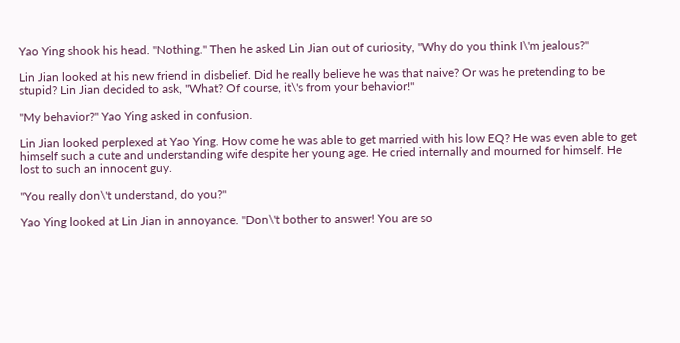Yao Ying shook his head. "Nothing." Then he asked Lin Jian out of curiosity, "Why do you think I\'m jealous?"

Lin Jian looked at his new friend in disbelief. Did he really believe he was that naive? Or was he pretending to be stupid? Lin Jian decided to ask, "What? Of course, it\'s from your behavior!"

"My behavior?" Yao Ying asked in confusion.

Lin Jian looked perplexed at Yao Ying. How come he was able to get married with his low EQ? He was even able to get himself such a cute and understanding wife despite her young age. He cried internally and mourned for himself. He lost to such an innocent guy.

"You really don\'t understand, do you?"

Yao Ying looked at Lin Jian in annoyance. "Don\'t bother to answer! You are so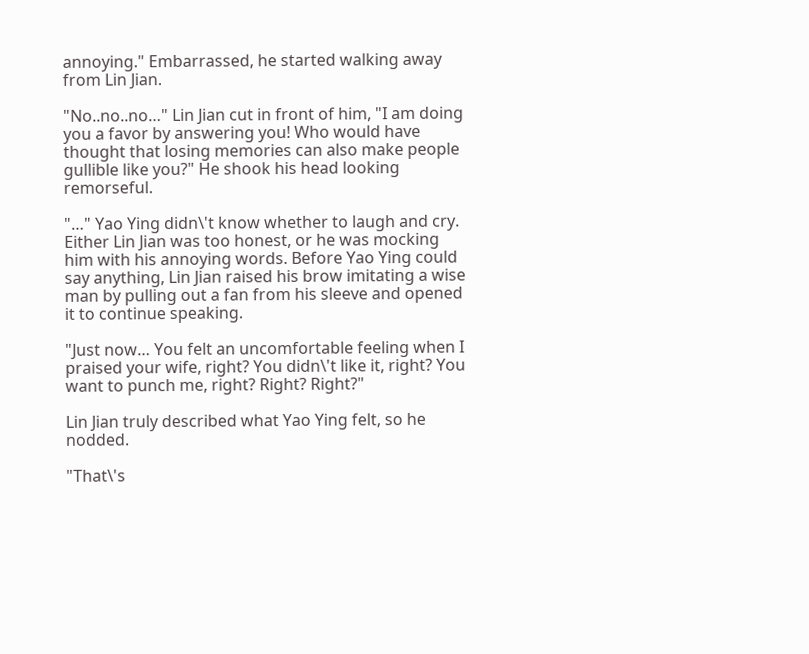annoying." Embarrassed, he started walking away from Lin Jian.

"No..no..no…" Lin Jian cut in front of him, "I am doing you a favor by answering you! Who would have thought that losing memories can also make people gullible like you?" He shook his head looking remorseful.

"…" Yao Ying didn\'t know whether to laugh and cry. Either Lin Jian was too honest, or he was mocking him with his annoying words. Before Yao Ying could say anything, Lin Jian raised his brow imitating a wise man by pulling out a fan from his sleeve and opened it to continue speaking.

"Just now… You felt an uncomfortable feeling when I praised your wife, right? You didn\'t like it, right? You want to punch me, right? Right? Right?"

Lin Jian truly described what Yao Ying felt, so he nodded.

"That\'s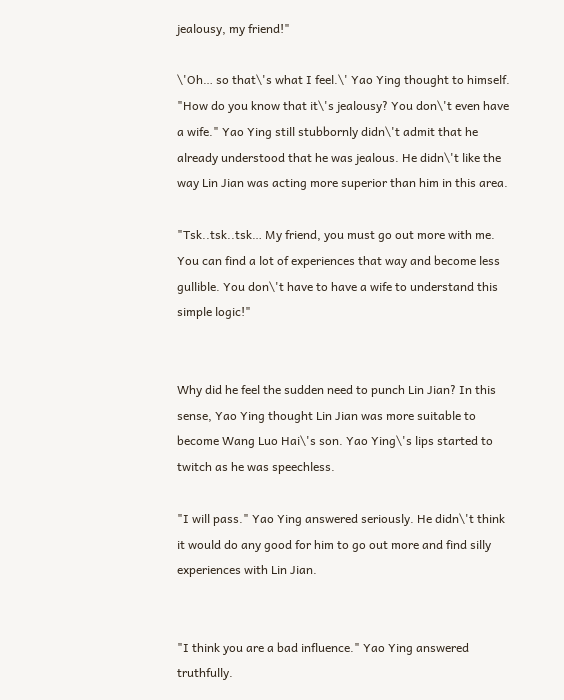jealousy, my friend!"

\'Oh… so that\'s what I feel.\' Yao Ying thought to himself. "How do you know that it\'s jealousy? You don\'t even have a wife." Yao Ying still stubbornly didn\'t admit that he already understood that he was jealous. He didn\'t like the way Lin Jian was acting more superior than him in this area.

"Tsk..tsk..tsk… My friend, you must go out more with me. You can find a lot of experiences that way and become less gullible. You don\'t have to have a wife to understand this simple logic!"


Why did he feel the sudden need to punch Lin Jian? In this sense, Yao Ying thought Lin Jian was more suitable to become Wang Luo Hai\'s son. Yao Ying\'s lips started to twitch as he was speechless.

"I will pass." Yao Ying answered seriously. He didn\'t think it would do any good for him to go out more and find silly experiences with Lin Jian.


"I think you are a bad influence." Yao Ying answered truthfully.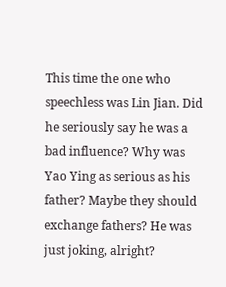This time the one who speechless was Lin Jian. Did he seriously say he was a bad influence? Why was Yao Ying as serious as his father? Maybe they should exchange fathers? He was just joking, alright?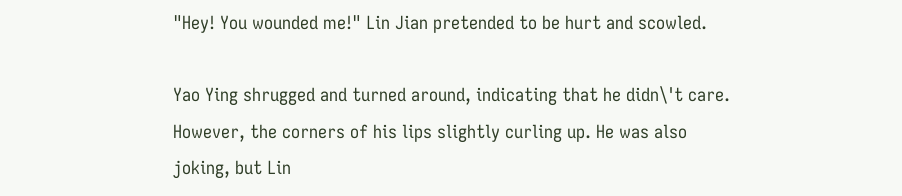"Hey! You wounded me!" Lin Jian pretended to be hurt and scowled.

Yao Ying shrugged and turned around, indicating that he didn\'t care. However, the corners of his lips slightly curling up. He was also joking, but Lin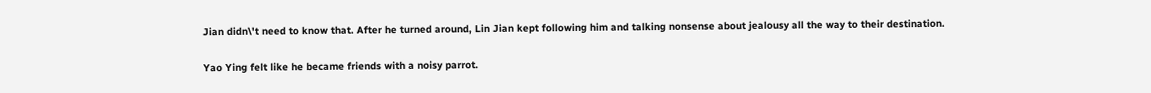Jian didn\'t need to know that. After he turned around, Lin Jian kept following him and talking nonsense about jealousy all the way to their destination.

Yao Ying felt like he became friends with a noisy parrot.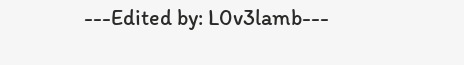---Edited by: L0v3lamb---